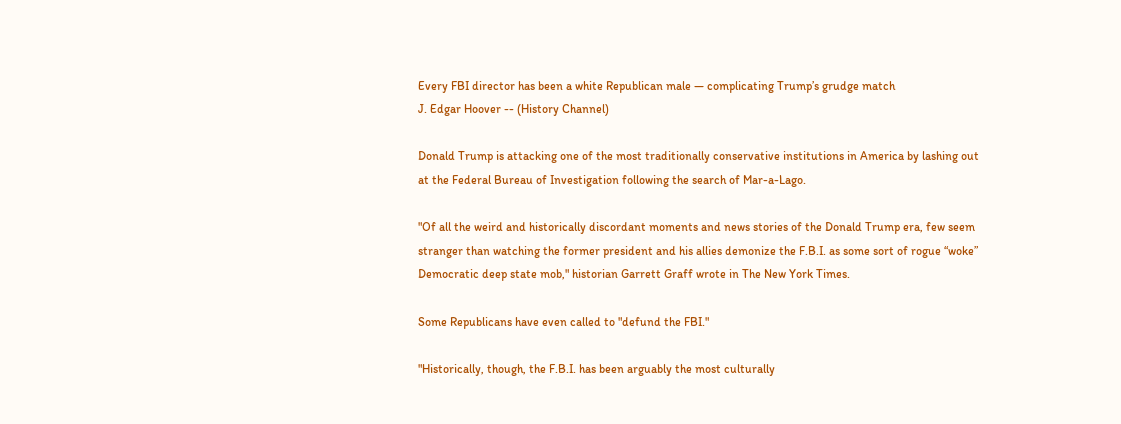Every FBI director has been a white Republican male — complicating Trump’s grudge match
J. Edgar Hoover -- (History Channel)

Donald Trump is attacking one of the most traditionally conservative institutions in America by lashing out at the Federal Bureau of Investigation following the search of Mar-a-Lago.

"Of all the weird and historically discordant moments and news stories of the Donald Trump era, few seem stranger than watching the former president and his allies demonize the F.B.I. as some sort of rogue “woke” Democratic deep state mob," historian Garrett Graff wrote in The New York Times.

Some Republicans have even called to "defund the FBI."

"Historically, though, the F.B.I. has been arguably the most culturally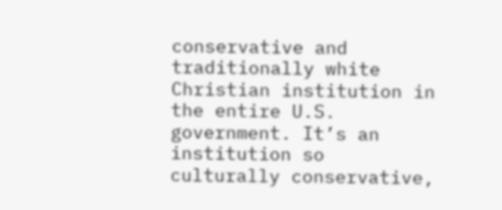conservative and traditionally white Christian institution in the entire U.S. government. It’s an institution so culturally conservative,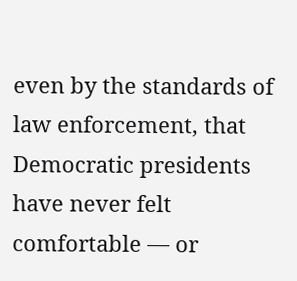even by the standards of law enforcement, that Democratic presidents have never felt comfortable — or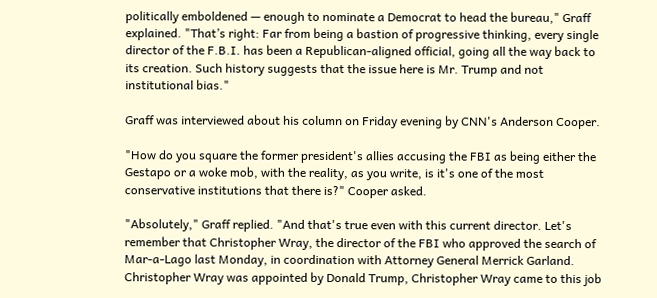politically emboldened — enough to nominate a Democrat to head the bureau," Graff explained. "That’s right: Far from being a bastion of progressive thinking, every single director of the F.B.I. has been a Republican-aligned official, going all the way back to its creation. Such history suggests that the issue here is Mr. Trump and not institutional bias."

Graff was interviewed about his column on Friday evening by CNN's Anderson Cooper.

"How do you square the former president's allies accusing the FBI as being either the Gestapo or a woke mob, with the reality, as you write, is it's one of the most conservative institutions that there is?" Cooper asked.

"Absolutely," Graff replied. "And that's true even with this current director. Let's remember that Christopher Wray, the director of the FBI who approved the search of Mar-a-Lago last Monday, in coordination with Attorney General Merrick Garland. Christopher Wray was appointed by Donald Trump, Christopher Wray came to this job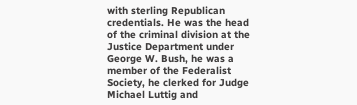with sterling Republican credentials. He was the head of the criminal division at the Justice Department under George W. Bush, he was a member of the Federalist Society, he clerked for Judge Michael Luttig and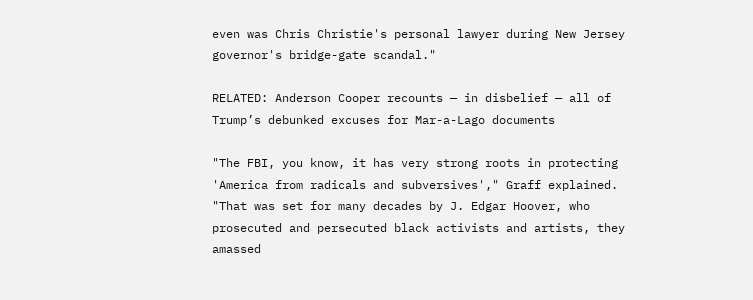even was Chris Christie's personal lawyer during New Jersey governor's bridge-gate scandal."

RELATED: Anderson Cooper recounts — in disbelief — all of Trump’s debunked excuses for Mar-a-Lago documents

"The FBI, you know, it has very strong roots in protecting 'America from radicals and subversives'," Graff explained. "That was set for many decades by J. Edgar Hoover, who prosecuted and persecuted black activists and artists, they amassed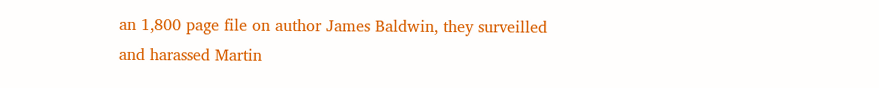an 1,800 page file on author James Baldwin, they surveilled and harassed Martin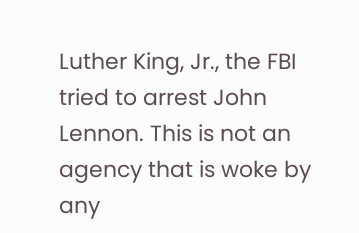Luther King, Jr., the FBI tried to arrest John Lennon. This is not an agency that is woke by any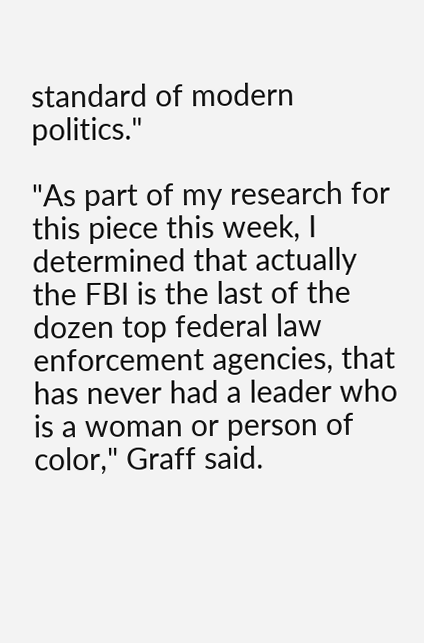standard of modern politics."

"As part of my research for this piece this week, I determined that actually the FBI is the last of the dozen top federal law enforcement agencies, that has never had a leader who is a woman or person of color," Graff said.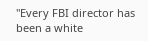"Every FBI director has been a white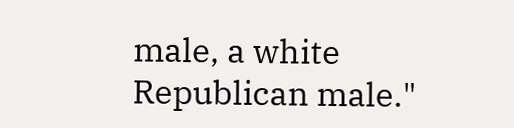male, a white Republican male."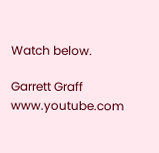Watch below.

Garrett Graff www.youtube.com